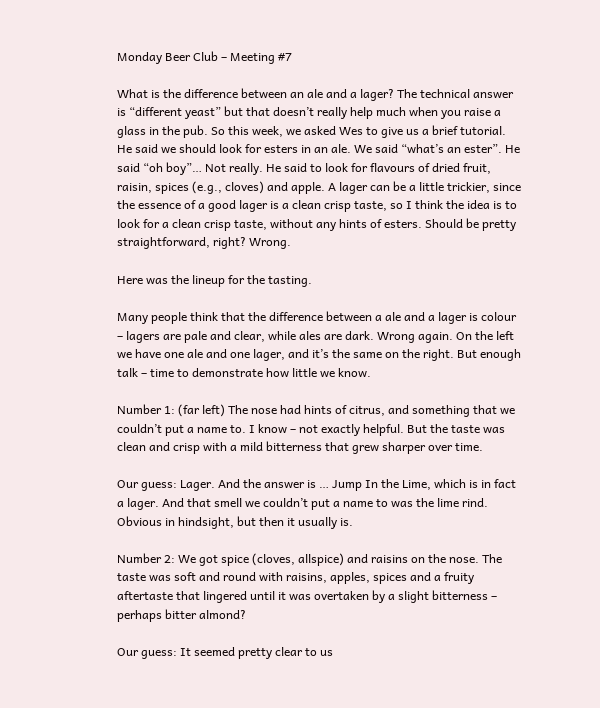Monday Beer Club – Meeting #7

What is the difference between an ale and a lager? The technical answer is “different yeast” but that doesn’t really help much when you raise a glass in the pub. So this week, we asked Wes to give us a brief tutorial. He said we should look for esters in an ale. We said “what’s an ester”. He said “oh boy”… Not really. He said to look for flavours of dried fruit, raisin, spices (e.g., cloves) and apple. A lager can be a little trickier, since the essence of a good lager is a clean crisp taste, so I think the idea is to look for a clean crisp taste, without any hints of esters. Should be pretty straightforward, right? Wrong.

Here was the lineup for the tasting.

Many people think that the difference between a ale and a lager is colour – lagers are pale and clear, while ales are dark. Wrong again. On the left we have one ale and one lager, and it’s the same on the right. But enough talk – time to demonstrate how little we know.

Number 1: (far left) The nose had hints of citrus, and something that we couldn’t put a name to. I know – not exactly helpful. But the taste was clean and crisp with a mild bitterness that grew sharper over time.

Our guess: Lager. And the answer is … Jump In the Lime, which is in fact a lager. And that smell we couldn’t put a name to was the lime rind. Obvious in hindsight, but then it usually is.

Number 2: We got spice (cloves, allspice) and raisins on the nose. The taste was soft and round with raisins, apples, spices and a fruity aftertaste that lingered until it was overtaken by a slight bitterness – perhaps bitter almond?

Our guess: It seemed pretty clear to us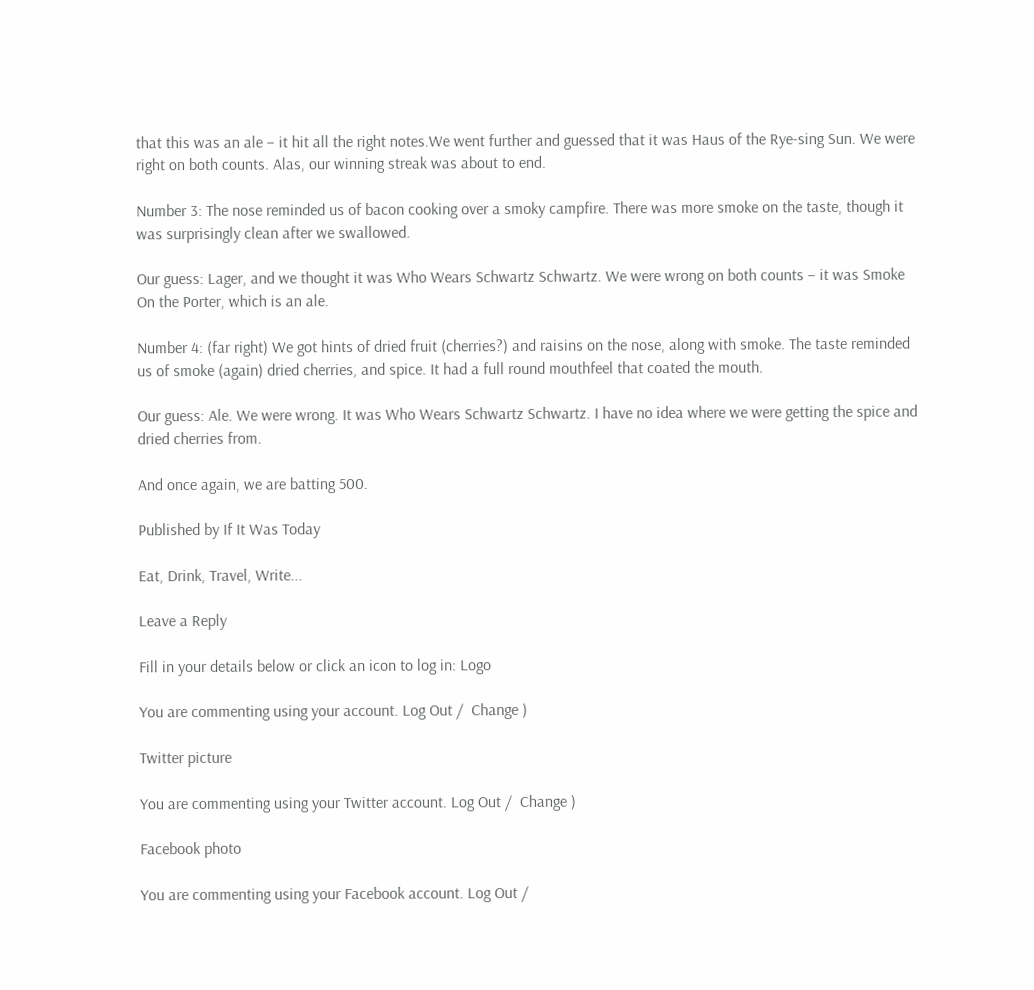that this was an ale – it hit all the right notes.We went further and guessed that it was Haus of the Rye-sing Sun. We were right on both counts. Alas, our winning streak was about to end.

Number 3: The nose reminded us of bacon cooking over a smoky campfire. There was more smoke on the taste, though it was surprisingly clean after we swallowed.

Our guess: Lager, and we thought it was Who Wears Schwartz Schwartz. We were wrong on both counts – it was Smoke On the Porter, which is an ale.

Number 4: (far right) We got hints of dried fruit (cherries?) and raisins on the nose, along with smoke. The taste reminded us of smoke (again) dried cherries, and spice. It had a full round mouthfeel that coated the mouth.

Our guess: Ale. We were wrong. It was Who Wears Schwartz Schwartz. I have no idea where we were getting the spice and dried cherries from.

And once again, we are batting 500.

Published by If It Was Today

Eat, Drink, Travel, Write...

Leave a Reply

Fill in your details below or click an icon to log in: Logo

You are commenting using your account. Log Out /  Change )

Twitter picture

You are commenting using your Twitter account. Log Out /  Change )

Facebook photo

You are commenting using your Facebook account. Log Out /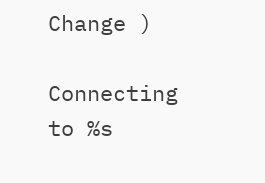Change )

Connecting to %s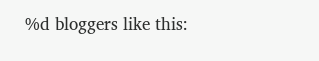%d bloggers like this: